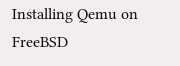Installing Qemu on FreeBSD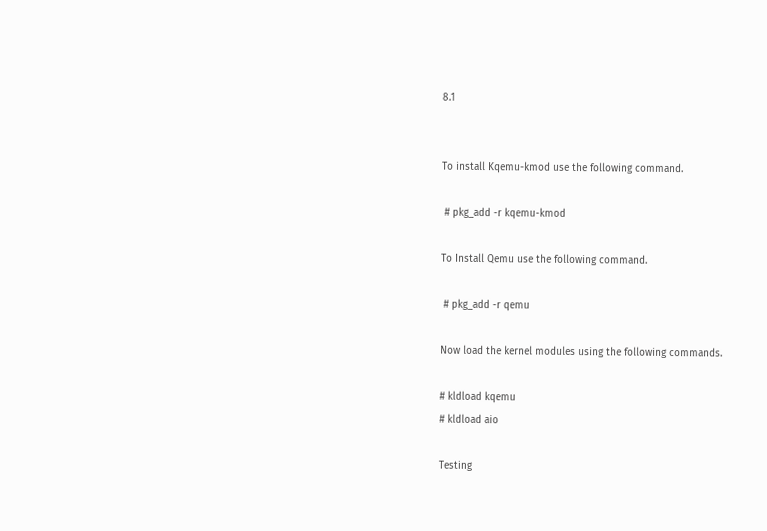8.1


To install Kqemu-kmod use the following command.

 # pkg_add -r kqemu-kmod

To Install Qemu use the following command.

 # pkg_add -r qemu

Now load the kernel modules using the following commands.

# kldload kqemu
# kldload aio

Testing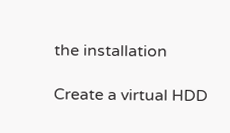the installation

Create a virtual HDD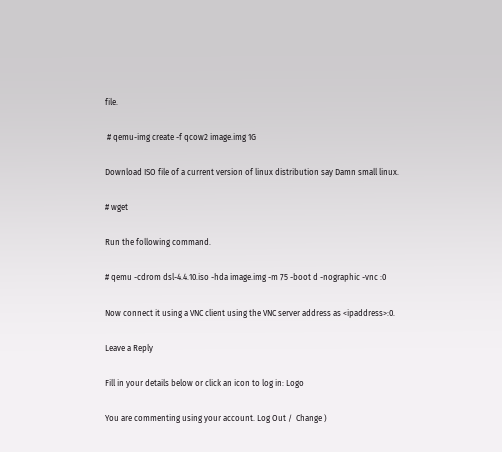file.

 # qemu-img create -f qcow2 image.img 1G

Download ISO file of a current version of linux distribution say Damn small linux.

# wget

Run the following command.

# qemu -cdrom dsl-4.4.10.iso -hda image.img -m 75 -boot d -nographic -vnc :0

Now connect it using a VNC client using the VNC server address as <ipaddress>:0.

Leave a Reply

Fill in your details below or click an icon to log in: Logo

You are commenting using your account. Log Out /  Change )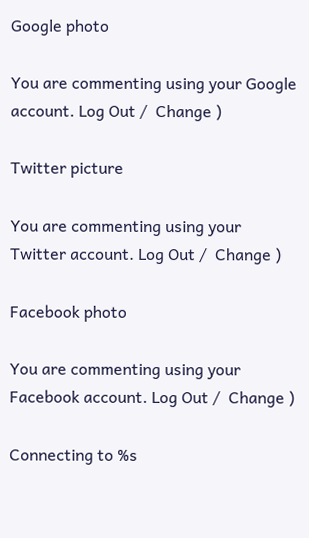Google photo

You are commenting using your Google account. Log Out /  Change )

Twitter picture

You are commenting using your Twitter account. Log Out /  Change )

Facebook photo

You are commenting using your Facebook account. Log Out /  Change )

Connecting to %s